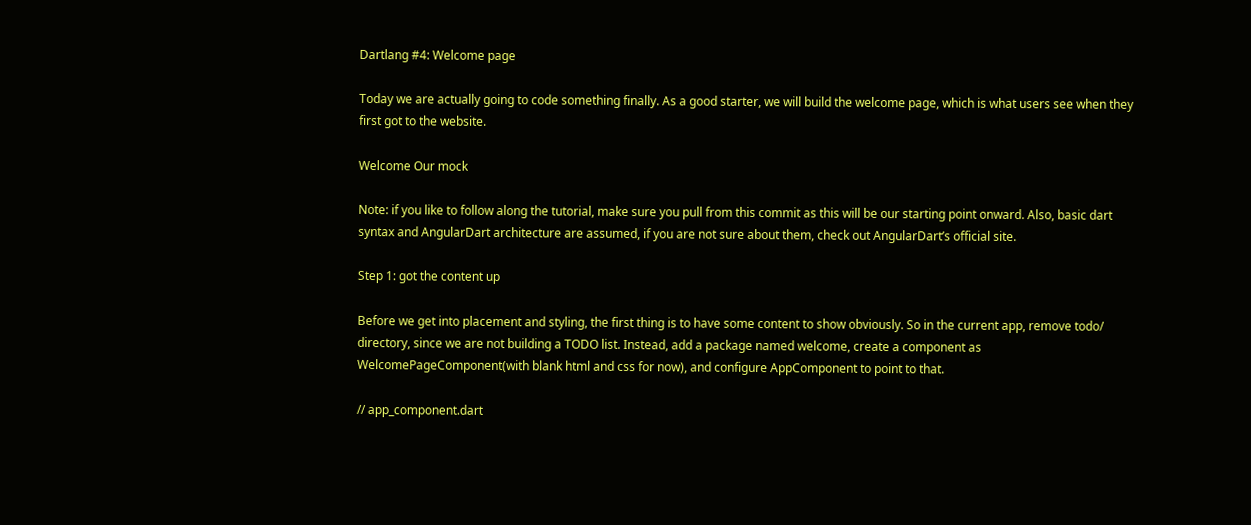Dartlang #4: Welcome page

Today we are actually going to code something finally. As a good starter, we will build the welcome page, which is what users see when they first got to the website.

Welcome Our mock

Note: if you like to follow along the tutorial, make sure you pull from this commit as this will be our starting point onward. Also, basic dart syntax and AngularDart architecture are assumed, if you are not sure about them, check out AngularDart’s official site.

Step 1: got the content up

Before we get into placement and styling, the first thing is to have some content to show obviously. So in the current app, remove todo/ directory, since we are not building a TODO list. Instead, add a package named welcome, create a component as WelcomePageComponent(with blank html and css for now), and configure AppComponent to point to that.

// app_component.dart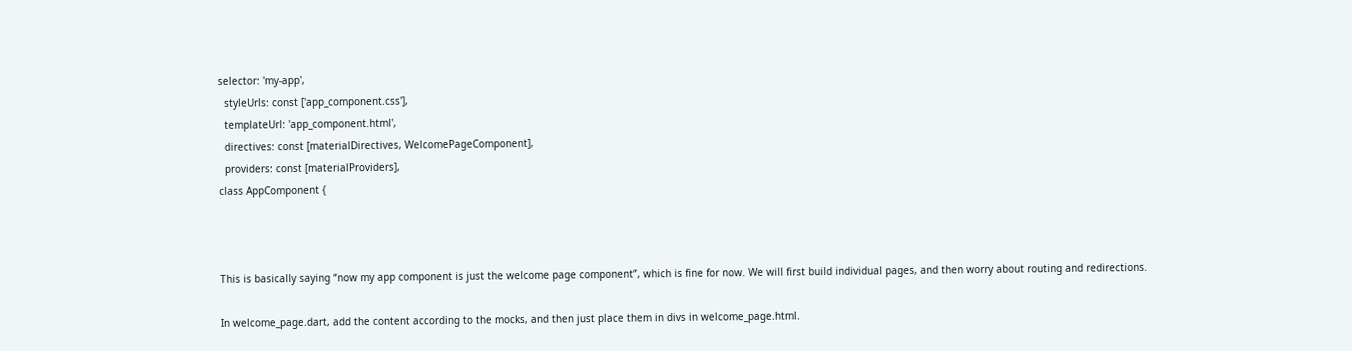selector: 'my-app',
  styleUrls: const ['app_component.css'],
  templateUrl: 'app_component.html',
  directives: const [materialDirectives, WelcomePageComponent],
  providers: const [materialProviders],
class AppComponent {



This is basically saying “now my app component is just the welcome page component”, which is fine for now. We will first build individual pages, and then worry about routing and redirections.

In welcome_page.dart, add the content according to the mocks, and then just place them in divs in welcome_page.html.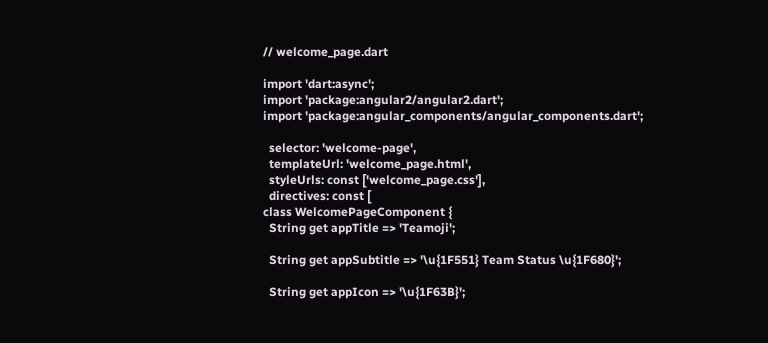// welcome_page.dart

import 'dart:async';
import 'package:angular2/angular2.dart';
import 'package:angular_components/angular_components.dart';

  selector: 'welcome-page',
  templateUrl: 'welcome_page.html',
  styleUrls: const ['welcome_page.css'],
  directives: const [
class WelcomePageComponent {
  String get appTitle => 'Teamoji';

  String get appSubtitle => '\u{1F551} Team Status \u{1F680}';

  String get appIcon => '\u{1F63B}';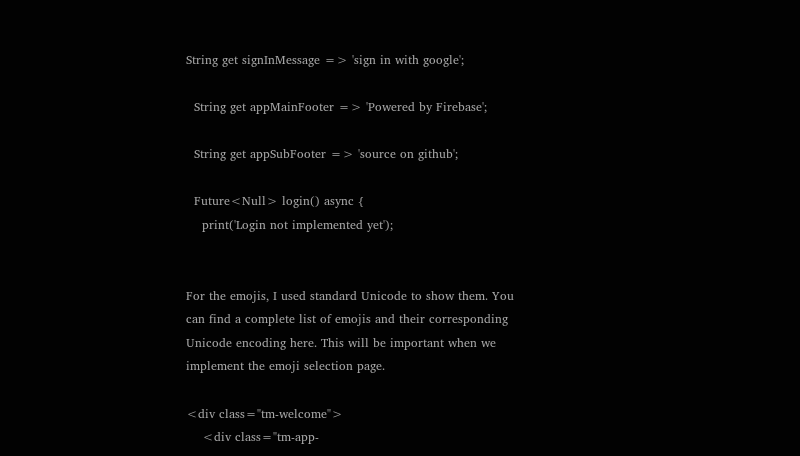String get signInMessage => 'sign in with google';

  String get appMainFooter => 'Powered by Firebase';

  String get appSubFooter => 'source on github';

  Future<Null> login() async {
    print('Login not implemented yet');


For the emojis, I used standard Unicode to show them. You can find a complete list of emojis and their corresponding Unicode encoding here. This will be important when we implement the emoji selection page.

<div class="tm-welcome">
    <div class="tm-app-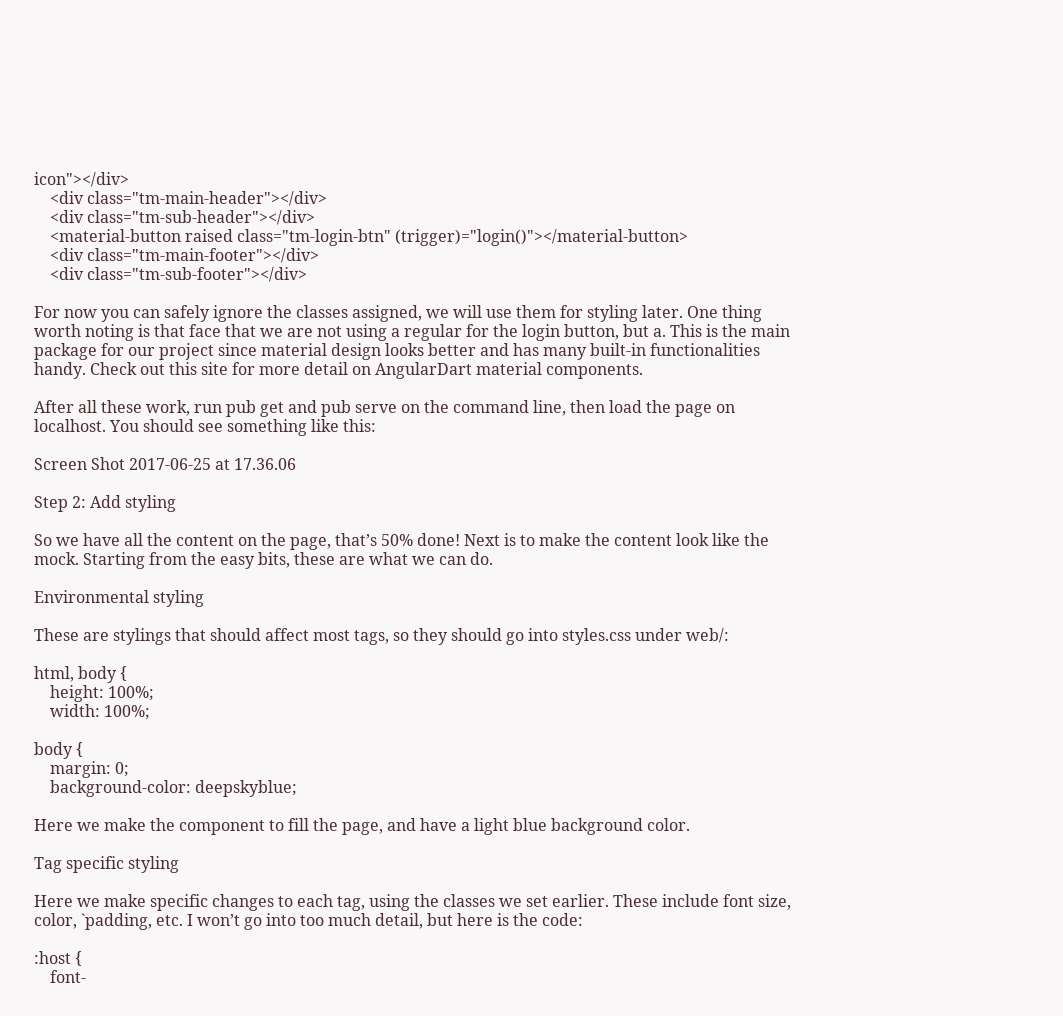icon"></div>
    <div class="tm-main-header"></div>
    <div class="tm-sub-header"></div>
    <material-button raised class="tm-login-btn" (trigger)="login()"></material-button>
    <div class="tm-main-footer"></div>
    <div class="tm-sub-footer"></div>

For now you can safely ignore the classes assigned, we will use them for styling later. One thing worth noting is that face that we are not using a regular for the login button, but a. This is the main package for our project since material design looks better and has many built-in functionalities handy. Check out this site for more detail on AngularDart material components.

After all these work, run pub get and pub serve on the command line, then load the page on localhost. You should see something like this:

Screen Shot 2017-06-25 at 17.36.06

Step 2: Add styling

So we have all the content on the page, that’s 50% done! Next is to make the content look like the mock. Starting from the easy bits, these are what we can do.

Environmental styling

These are stylings that should affect most tags, so they should go into styles.css under web/:

html, body {
    height: 100%;
    width: 100%;

body {
    margin: 0;
    background-color: deepskyblue;

Here we make the component to fill the page, and have a light blue background color.

Tag specific styling

Here we make specific changes to each tag, using the classes we set earlier. These include font size, color, `padding, etc. I won’t go into too much detail, but here is the code:

:host {
    font-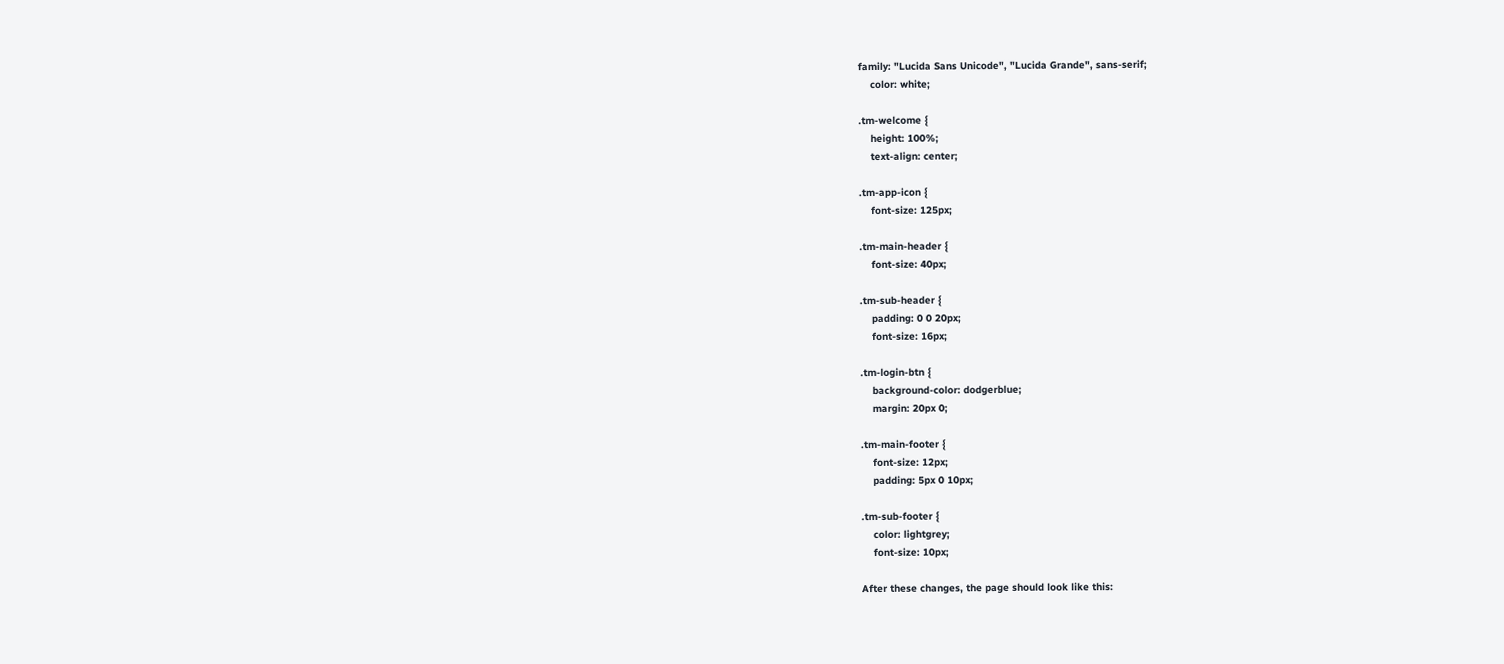family: "Lucida Sans Unicode", "Lucida Grande", sans-serif;
    color: white;

.tm-welcome {
    height: 100%;
    text-align: center;

.tm-app-icon {
    font-size: 125px;

.tm-main-header {
    font-size: 40px;

.tm-sub-header {
    padding: 0 0 20px;
    font-size: 16px;

.tm-login-btn {
    background-color: dodgerblue;
    margin: 20px 0;

.tm-main-footer {
    font-size: 12px;
    padding: 5px 0 10px;

.tm-sub-footer {
    color: lightgrey;
    font-size: 10px;

After these changes, the page should look like this: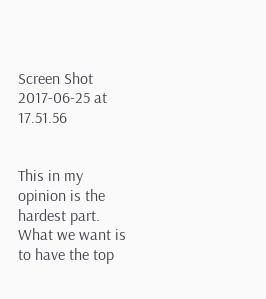Screen Shot 2017-06-25 at 17.51.56


This in my opinion is the hardest part. What we want is to have the top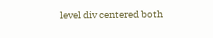level div centered both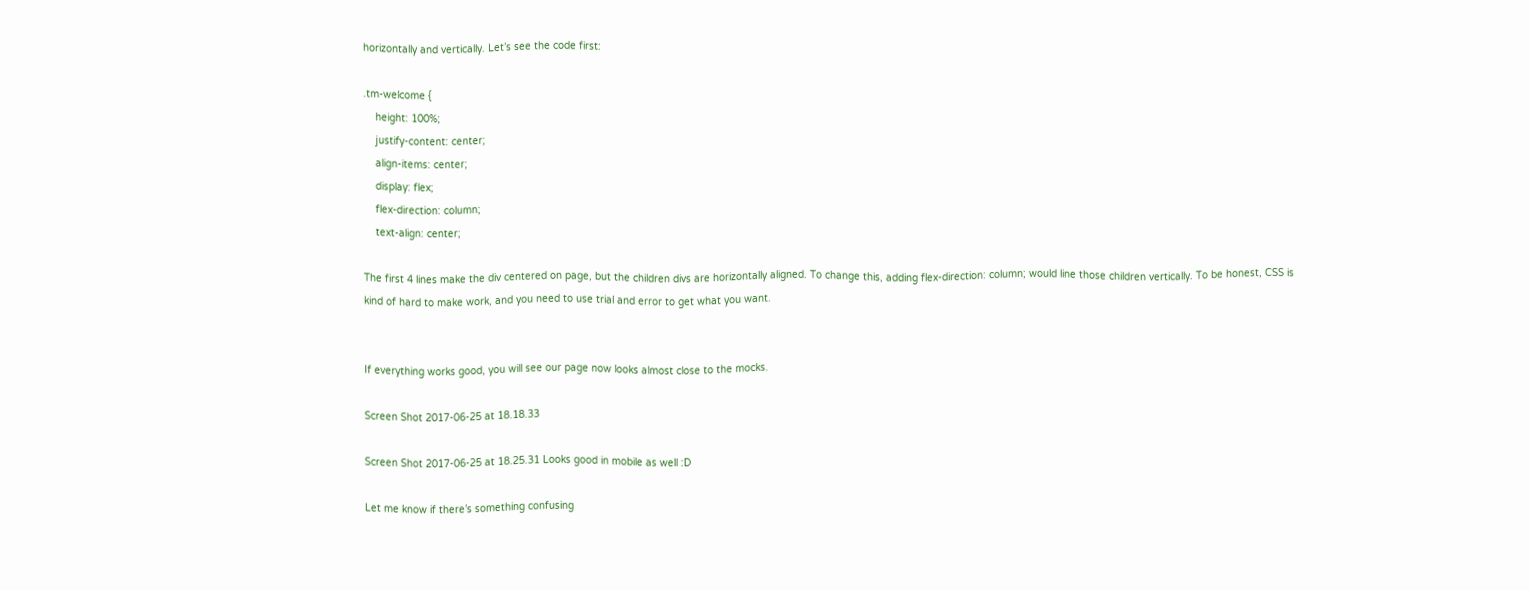horizontally and vertically. Let’s see the code first:

.tm-welcome {
    height: 100%;
    justify-content: center;
    align-items: center;
    display: flex;
    flex-direction: column;
    text-align: center;

The first 4 lines make the div centered on page, but the children divs are horizontally aligned. To change this, adding flex-direction: column; would line those children vertically. To be honest, CSS is kind of hard to make work, and you need to use trial and error to get what you want.


If everything works good, you will see our page now looks almost close to the mocks.

Screen Shot 2017-06-25 at 18.18.33

Screen Shot 2017-06-25 at 18.25.31 Looks good in mobile as well :D

Let me know if there’s something confusing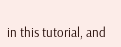in this tutorial, and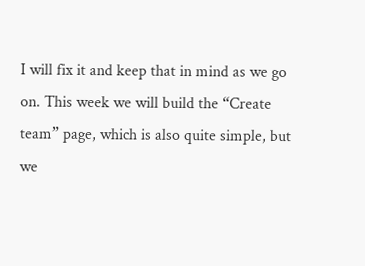I will fix it and keep that in mind as we go on. This week we will build the “Create team” page, which is also quite simple, but we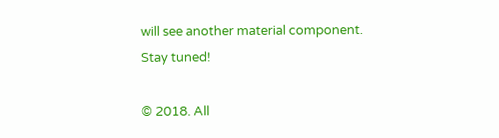will see another material component. Stay tuned!

© 2018. All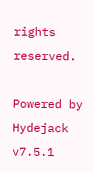rights reserved.

Powered by Hydejack v7.5.1